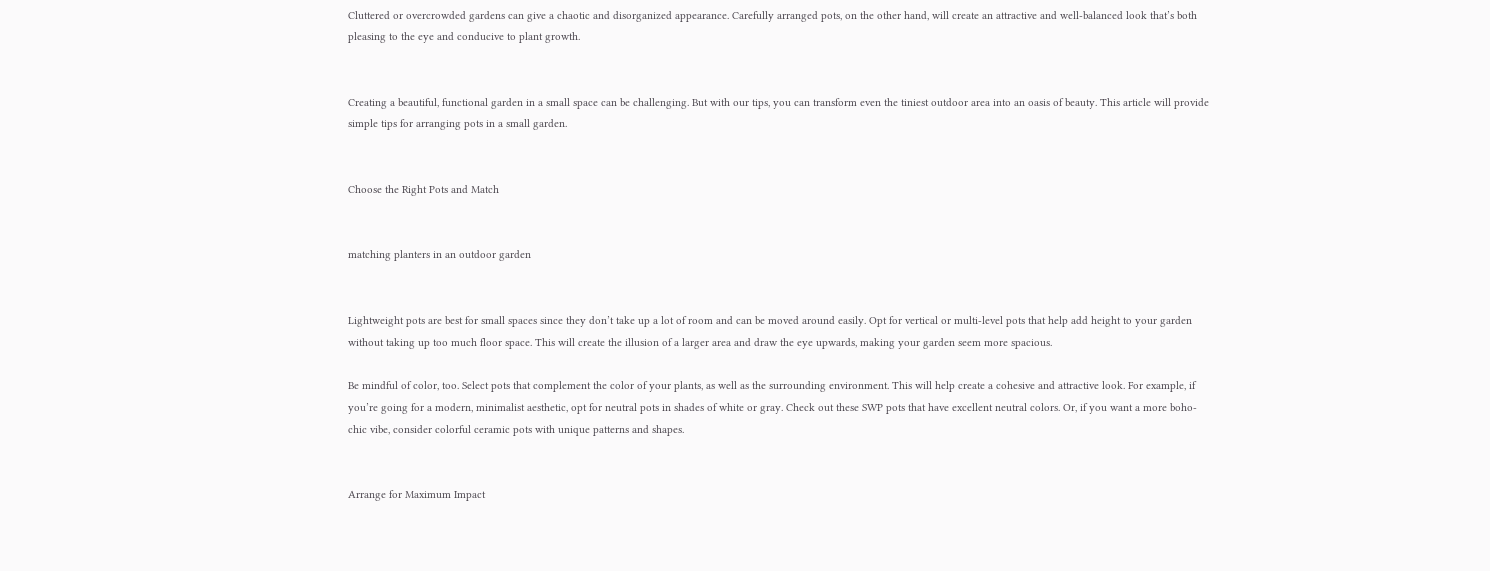Cluttered or overcrowded gardens can give a chaotic and disorganized appearance. Carefully arranged pots, on the other hand, will create an attractive and well-balanced look that’s both pleasing to the eye and conducive to plant growth.


Creating a beautiful, functional garden in a small space can be challenging. But with our tips, you can transform even the tiniest outdoor area into an oasis of beauty. This article will provide simple tips for arranging pots in a small garden.


Choose the Right Pots and Match


matching planters in an outdoor garden


Lightweight pots are best for small spaces since they don’t take up a lot of room and can be moved around easily. Opt for vertical or multi-level pots that help add height to your garden without taking up too much floor space. This will create the illusion of a larger area and draw the eye upwards, making your garden seem more spacious.

Be mindful of color, too. Select pots that complement the color of your plants, as well as the surrounding environment. This will help create a cohesive and attractive look. For example, if you’re going for a modern, minimalist aesthetic, opt for neutral pots in shades of white or gray. Check out these SWP pots that have excellent neutral colors. Or, if you want a more boho-chic vibe, consider colorful ceramic pots with unique patterns and shapes.


Arrange for Maximum Impact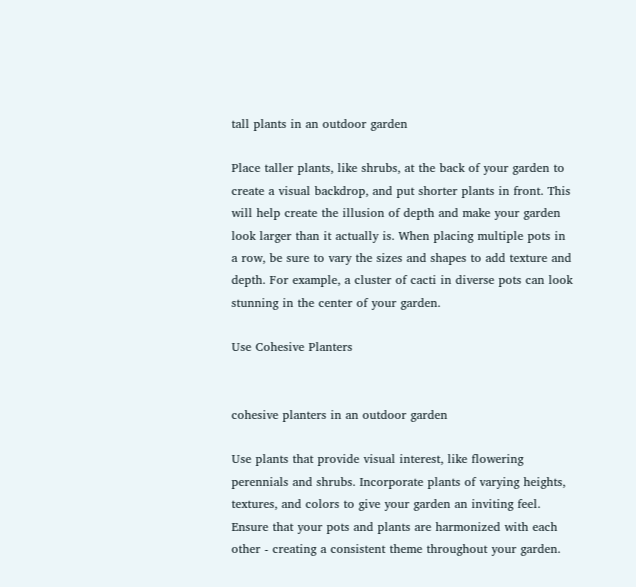tall plants in an outdoor garden

Place taller plants, like shrubs, at the back of your garden to create a visual backdrop, and put shorter plants in front. This will help create the illusion of depth and make your garden look larger than it actually is. When placing multiple pots in a row, be sure to vary the sizes and shapes to add texture and depth. For example, a cluster of cacti in diverse pots can look stunning in the center of your garden.

Use Cohesive Planters


cohesive planters in an outdoor garden

Use plants that provide visual interest, like flowering perennials and shrubs. Incorporate plants of varying heights, textures, and colors to give your garden an inviting feel. Ensure that your pots and plants are harmonized with each other - creating a consistent theme throughout your garden.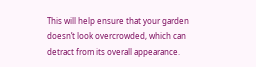This will help ensure that your garden doesn’t look overcrowded, which can detract from its overall appearance.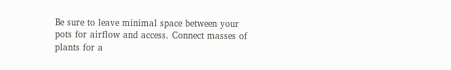Be sure to leave minimal space between your pots for airflow and access. Connect masses of plants for a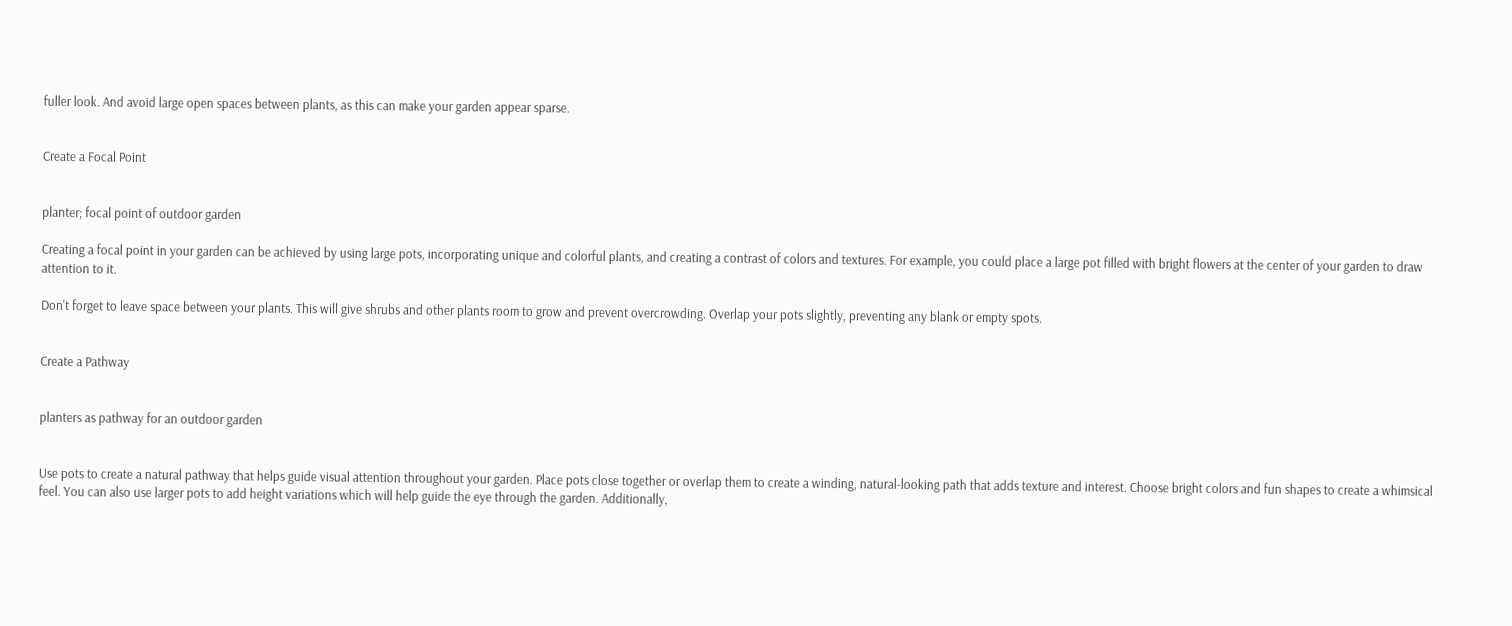fuller look. And avoid large open spaces between plants, as this can make your garden appear sparse.


Create a Focal Point


planter; focal point of outdoor garden

Creating a focal point in your garden can be achieved by using large pots, incorporating unique and colorful plants, and creating a contrast of colors and textures. For example, you could place a large pot filled with bright flowers at the center of your garden to draw attention to it.

Don't forget to leave space between your plants. This will give shrubs and other plants room to grow and prevent overcrowding. Overlap your pots slightly, preventing any blank or empty spots.


Create a Pathway


planters as pathway for an outdoor garden


Use pots to create a natural pathway that helps guide visual attention throughout your garden. Place pots close together or overlap them to create a winding, natural-looking path that adds texture and interest. Choose bright colors and fun shapes to create a whimsical feel. You can also use larger pots to add height variations which will help guide the eye through the garden. Additionally,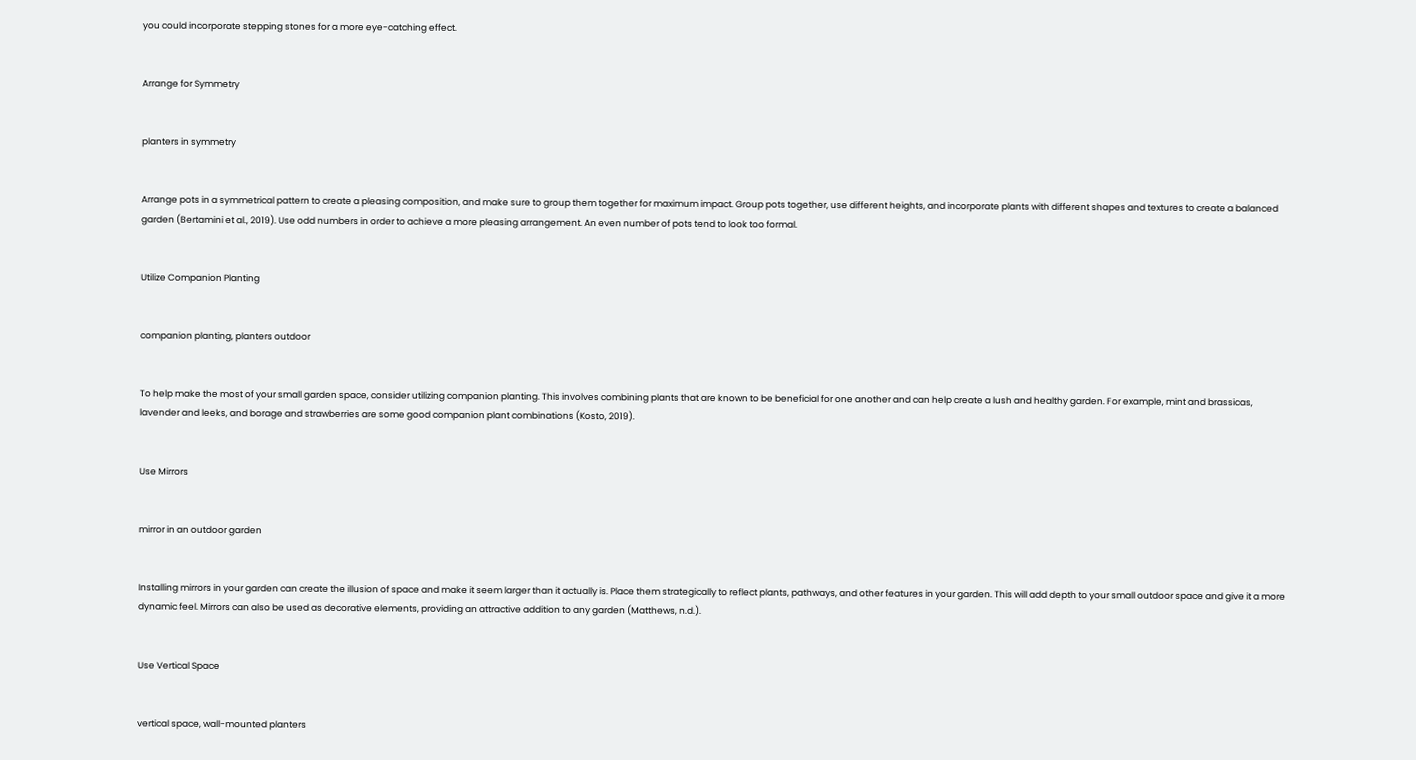you could incorporate stepping stones for a more eye-catching effect.


Arrange for Symmetry


planters in symmetry


Arrange pots in a symmetrical pattern to create a pleasing composition, and make sure to group them together for maximum impact. Group pots together, use different heights, and incorporate plants with different shapes and textures to create a balanced garden (Bertamini et al., 2019). Use odd numbers in order to achieve a more pleasing arrangement. An even number of pots tend to look too formal.


Utilize Companion Planting


companion planting, planters outdoor


To help make the most of your small garden space, consider utilizing companion planting. This involves combining plants that are known to be beneficial for one another and can help create a lush and healthy garden. For example, mint and brassicas, lavender and leeks, and borage and strawberries are some good companion plant combinations (Kosto, 2019).


Use Mirrors


mirror in an outdoor garden


Installing mirrors in your garden can create the illusion of space and make it seem larger than it actually is. Place them strategically to reflect plants, pathways, and other features in your garden. This will add depth to your small outdoor space and give it a more dynamic feel. Mirrors can also be used as decorative elements, providing an attractive addition to any garden (Matthews, n.d.).


Use Vertical Space


vertical space, wall-mounted planters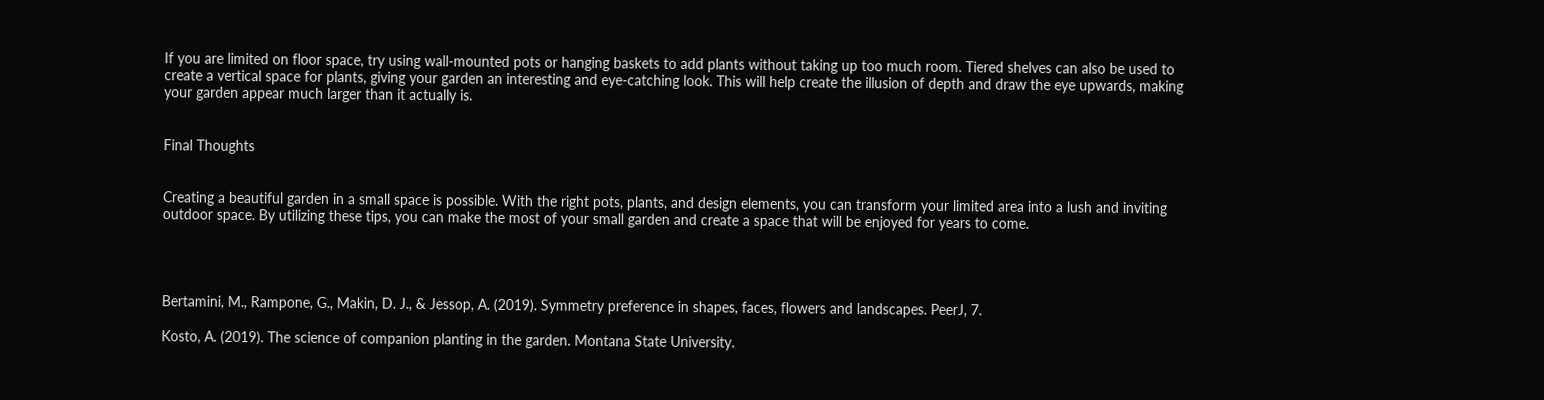If you are limited on floor space, try using wall-mounted pots or hanging baskets to add plants without taking up too much room. Tiered shelves can also be used to create a vertical space for plants, giving your garden an interesting and eye-catching look. This will help create the illusion of depth and draw the eye upwards, making your garden appear much larger than it actually is.


Final Thoughts


Creating a beautiful garden in a small space is possible. With the right pots, plants, and design elements, you can transform your limited area into a lush and inviting outdoor space. By utilizing these tips, you can make the most of your small garden and create a space that will be enjoyed for years to come.




Bertamini, M., Rampone, G., Makin, D. J., & Jessop, A. (2019). Symmetry preference in shapes, faces, flowers and landscapes. PeerJ, 7.

Kosto, A. (2019). The science of companion planting in the garden. Montana State University.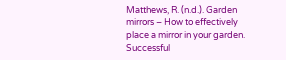Matthews, R. (n.d.). Garden mirrors – How to effectively place a mirror in your garden. Successful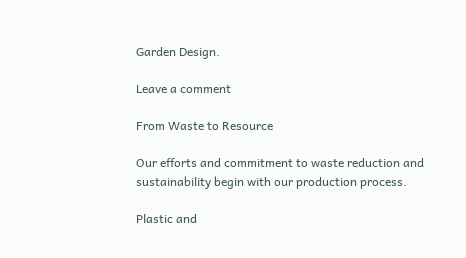Garden Design.

Leave a comment

From Waste to Resource

Our efforts and commitment to waste reduction and sustainability begin with our production process.

Plastic and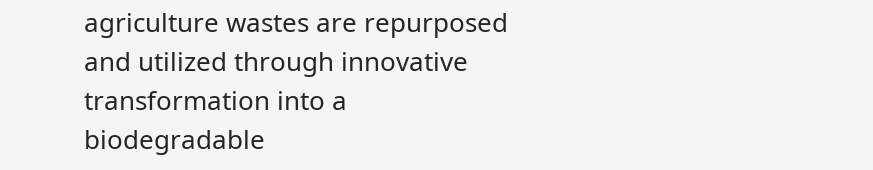agriculture wastes are repurposed and utilized through innovative transformation into a biodegradable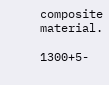composite material.

1300+5-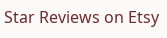Star Reviews on Etsy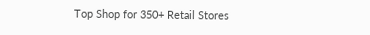Top Shop for 350+ Retail Stores